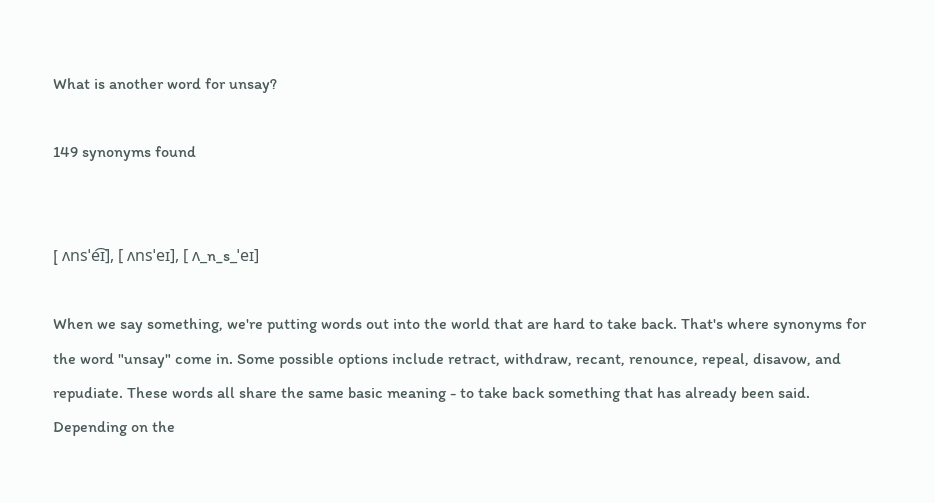What is another word for unsay?

149 synonyms found


[ ʌnsˈe͡ɪ], [ ʌnsˈeɪ], [ ʌ_n_s_ˈeɪ]

When we say something, we're putting words out into the world that are hard to take back. That's where synonyms for the word "unsay" come in. Some possible options include retract, withdraw, recant, renounce, repeal, disavow, and repudiate. These words all share the same basic meaning - to take back something that has already been said. Depending on the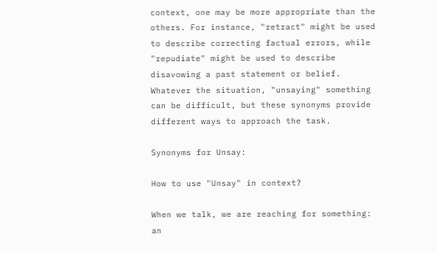context, one may be more appropriate than the others. For instance, "retract" might be used to describe correcting factual errors, while "repudiate" might be used to describe disavowing a past statement or belief. Whatever the situation, "unsaying" something can be difficult, but these synonyms provide different ways to approach the task.

Synonyms for Unsay:

How to use "Unsay" in context?

When we talk, we are reaching for something: an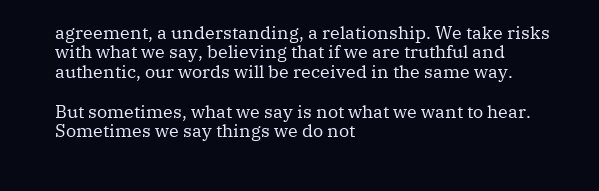agreement, a understanding, a relationship. We take risks with what we say, believing that if we are truthful and authentic, our words will be received in the same way.

But sometimes, what we say is not what we want to hear. Sometimes we say things we do not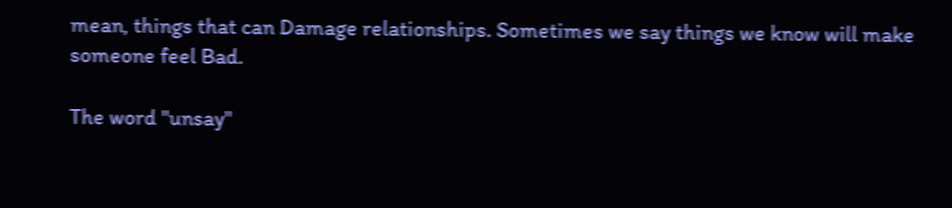mean, things that can Damage relationships. Sometimes we say things we know will make someone feel Bad.

The word "unsay"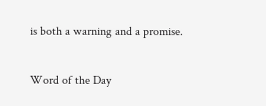is both a warning and a promise.

Word of the Day